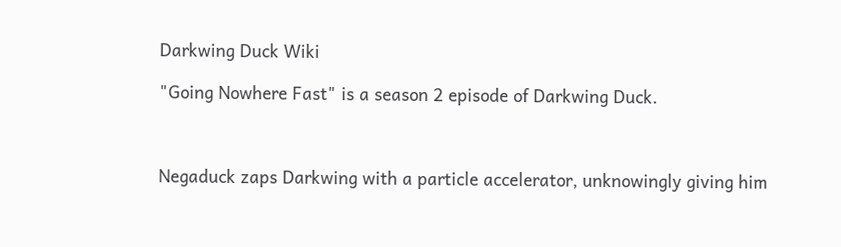Darkwing Duck Wiki

"Going Nowhere Fast" is a season 2 episode of Darkwing Duck.



Negaduck zaps Darkwing with a particle accelerator, unknowingly giving him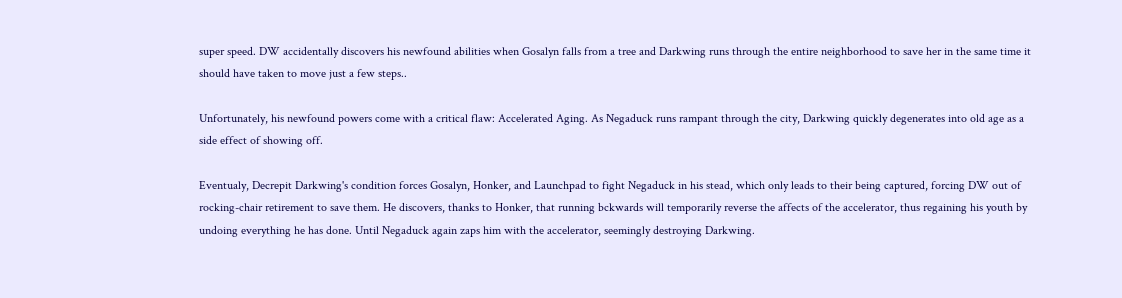super speed. DW accidentally discovers his newfound abilities when Gosalyn falls from a tree and Darkwing runs through the entire neighborhood to save her in the same time it should have taken to move just a few steps..

Unfortunately, his newfound powers come with a critical flaw: Accelerated Aging. As Negaduck runs rampant through the city, Darkwing quickly degenerates into old age as a side effect of showing off.

Eventualy, Decrepit Darkwing's condition forces Gosalyn, Honker, and Launchpad to fight Negaduck in his stead, which only leads to their being captured, forcing DW out of rocking-chair retirement to save them. He discovers, thanks to Honker, that running bckwards will temporarily reverse the affects of the accelerator, thus regaining his youth by undoing everything he has done. Until Negaduck again zaps him with the accelerator, seemingly destroying Darkwing.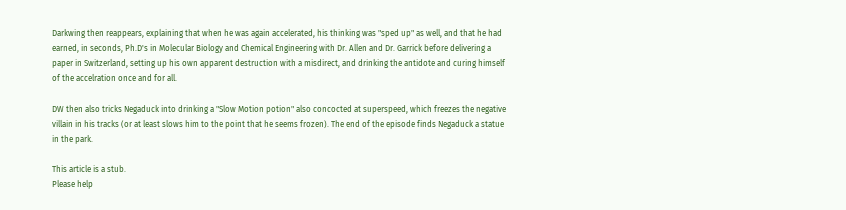Darkwing then reappears, explaining that when he was again accelerated, his thinking was "sped up" as well, and that he had earned, in seconds, Ph.D's in Molecular Biology and Chemical Engineering with Dr. Allen and Dr. Garrick before delivering a paper in Switzerland, setting up his own apparent destruction with a misdirect, and drinking the antidote and curing himself of the accelration once and for all.

DW then also tricks Negaduck into drinking a "Slow Motion potion" also concocted at superspeed, which freezes the negative villain in his tracks (or at least slows him to the point that he seems frozen). The end of the episode finds Negaduck a statue in the park.

This article is a stub.
Please help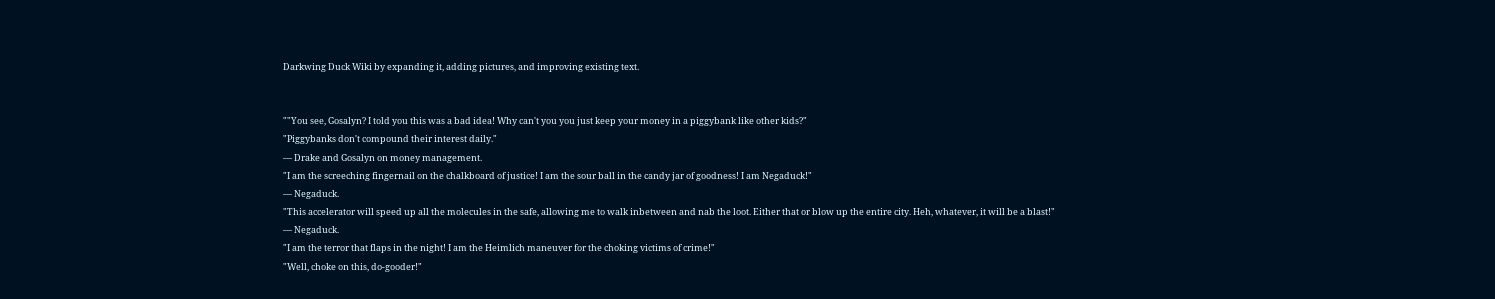Darkwing Duck Wiki by expanding it, adding pictures, and improving existing text.


""You see, Gosalyn? I told you this was a bad idea! Why can't you you just keep your money in a piggybank like other kids?"
"Piggybanks don't compound their interest daily."
— Drake and Gosalyn on money management.
"I am the screeching fingernail on the chalkboard of justice! I am the sour ball in the candy jar of goodness! I am Negaduck!"
— Negaduck.
"This accelerator will speed up all the molecules in the safe, allowing me to walk inbetween and nab the loot. Either that or blow up the entire city. Heh, whatever, it will be a blast!"
— Negaduck.
"I am the terror that flaps in the night! I am the Heimlich maneuver for the choking victims of crime!"
"Well, choke on this, do-gooder!"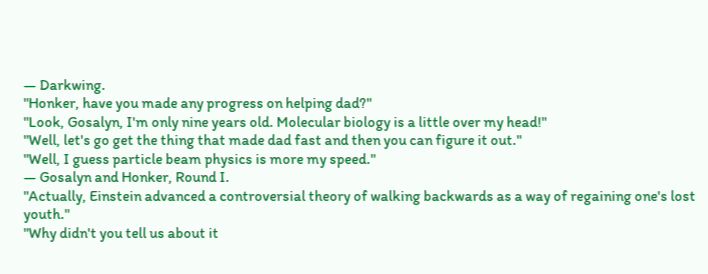— Darkwing.
"Honker, have you made any progress on helping dad?"
"Look, Gosalyn, I'm only nine years old. Molecular biology is a little over my head!"
"Well, let's go get the thing that made dad fast and then you can figure it out."
"Well, I guess particle beam physics is more my speed."
— Gosalyn and Honker, Round I.
"Actually, Einstein advanced a controversial theory of walking backwards as a way of regaining one's lost youth."
"Why didn't you tell us about it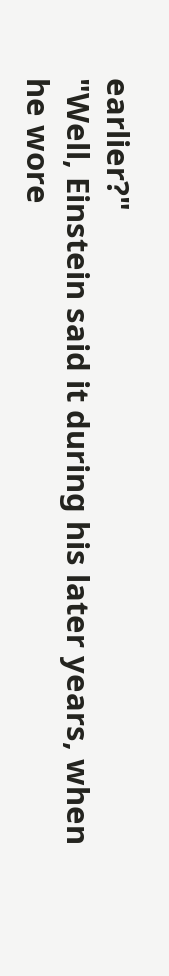earlier?"
"Well, Einstein said it during his later years, when he wore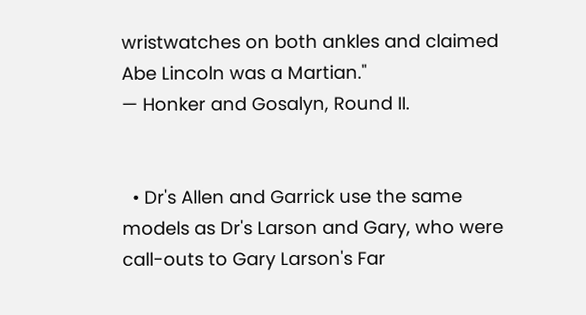wristwatches on both ankles and claimed Abe Lincoln was a Martian."
— Honker and Gosalyn, Round II.


  • Dr's Allen and Garrick use the same models as Dr's Larson and Gary, who were call-outs to Gary Larson's Far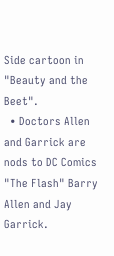Side cartoon in "Beauty and the Beet".
  • Doctors Allen and Garrick are nods to DC Comics "The Flash" Barry Allen and Jay Garrick.